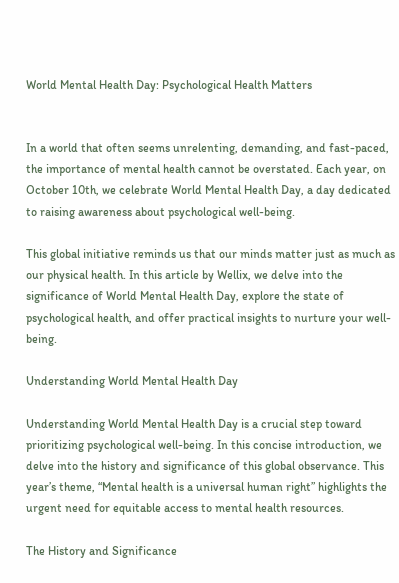World Mental Health Day: Psychological Health Matters


In a world that often seems unrelenting, demanding, and fast-paced, the importance of mental health cannot be overstated. Each year, on October 10th, we celebrate World Mental Health Day, a day dedicated to raising awareness about psychological well-being.

This global initiative reminds us that our minds matter just as much as our physical health. In this article by Wellix, we delve into the significance of World Mental Health Day, explore the state of psychological health, and offer practical insights to nurture your well-being.

Understanding World Mental Health Day

Understanding World Mental Health Day is a crucial step toward prioritizing psychological well-being. In this concise introduction, we delve into the history and significance of this global observance. This year’s theme, “Mental health is a universal human right” highlights the urgent need for equitable access to mental health resources.

The History and Significance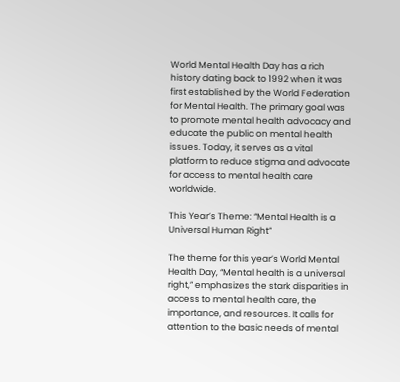World Mental Health Day has a rich history dating back to 1992 when it was first established by the World Federation for Mental Health. The primary goal was to promote mental health advocacy and educate the public on mental health issues. Today, it serves as a vital platform to reduce stigma and advocate for access to mental health care worldwide.

This Year’s Theme: “Mental Health is a Universal Human Right”

The theme for this year’s World Mental Health Day, “Mental health is a universal right,” emphasizes the stark disparities in access to mental health care, the importance, and resources. It calls for attention to the basic needs of mental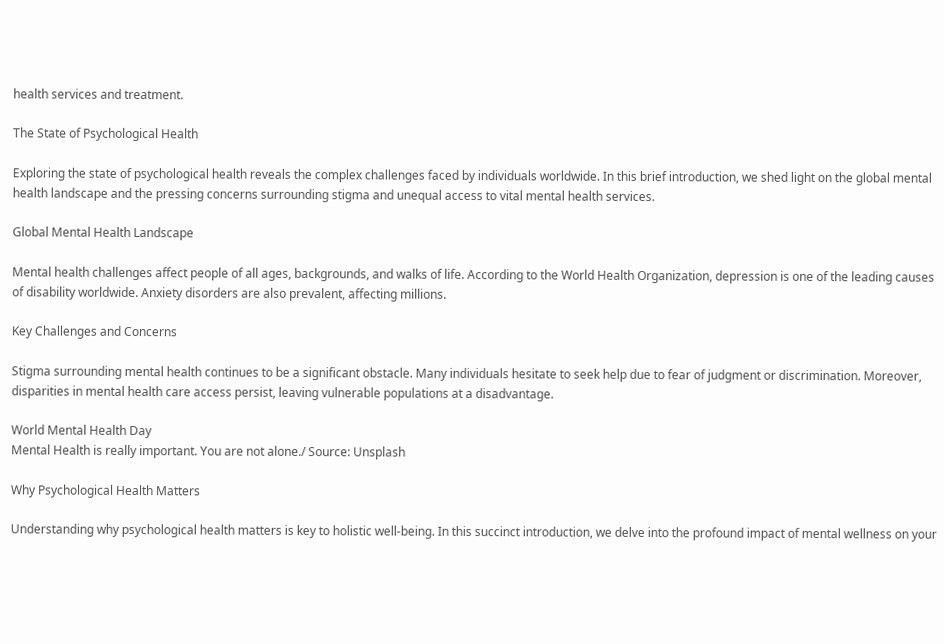health services and treatment.

The State of Psychological Health

Exploring the state of psychological health reveals the complex challenges faced by individuals worldwide. In this brief introduction, we shed light on the global mental health landscape and the pressing concerns surrounding stigma and unequal access to vital mental health services.

Global Mental Health Landscape

Mental health challenges affect people of all ages, backgrounds, and walks of life. According to the World Health Organization, depression is one of the leading causes of disability worldwide. Anxiety disorders are also prevalent, affecting millions.

Key Challenges and Concerns

Stigma surrounding mental health continues to be a significant obstacle. Many individuals hesitate to seek help due to fear of judgment or discrimination. Moreover, disparities in mental health care access persist, leaving vulnerable populations at a disadvantage.

World Mental Health Day
Mental Health is really important. You are not alone./ Source: Unsplash

Why Psychological Health Matters

Understanding why psychological health matters is key to holistic well-being. In this succinct introduction, we delve into the profound impact of mental wellness on your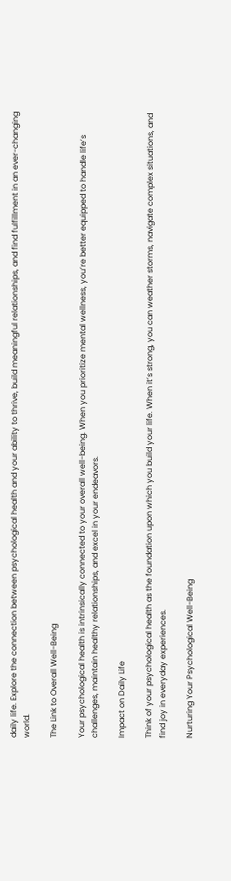daily life. Explore the connection between psychological health and your ability to thrive, build meaningful relationships, and find fulfillment in an ever-changing world.

The Link to Overall Well-Being

Your psychological health is intrinsically connected to your overall well-being. When you prioritize mental wellness, you’re better equipped to handle life’s challenges, maintain healthy relationships, and excel in your endeavors.

Impact on Daily Life

Think of your psychological health as the foundation upon which you build your life. When it’s strong, you can weather storms, navigate complex situations, and find joy in everyday experiences.

Nurturing Your Psychological Well-Being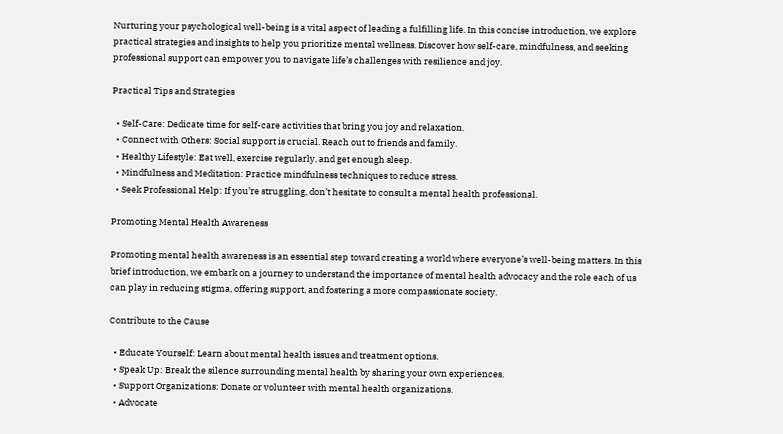Nurturing your psychological well-being is a vital aspect of leading a fulfilling life. In this concise introduction, we explore practical strategies and insights to help you prioritize mental wellness. Discover how self-care, mindfulness, and seeking professional support can empower you to navigate life’s challenges with resilience and joy.

Practical Tips and Strategies

  • Self-Care: Dedicate time for self-care activities that bring you joy and relaxation.
  • Connect with Others: Social support is crucial. Reach out to friends and family.
  • Healthy Lifestyle: Eat well, exercise regularly, and get enough sleep.
  • Mindfulness and Meditation: Practice mindfulness techniques to reduce stress.
  • Seek Professional Help: If you’re struggling, don’t hesitate to consult a mental health professional.

Promoting Mental Health Awareness

Promoting mental health awareness is an essential step toward creating a world where everyone’s well-being matters. In this brief introduction, we embark on a journey to understand the importance of mental health advocacy and the role each of us can play in reducing stigma, offering support, and fostering a more compassionate society.

Contribute to the Cause

  • Educate Yourself: Learn about mental health issues and treatment options.
  • Speak Up: Break the silence surrounding mental health by sharing your own experiences.
  • Support Organizations: Donate or volunteer with mental health organizations.
  • Advocate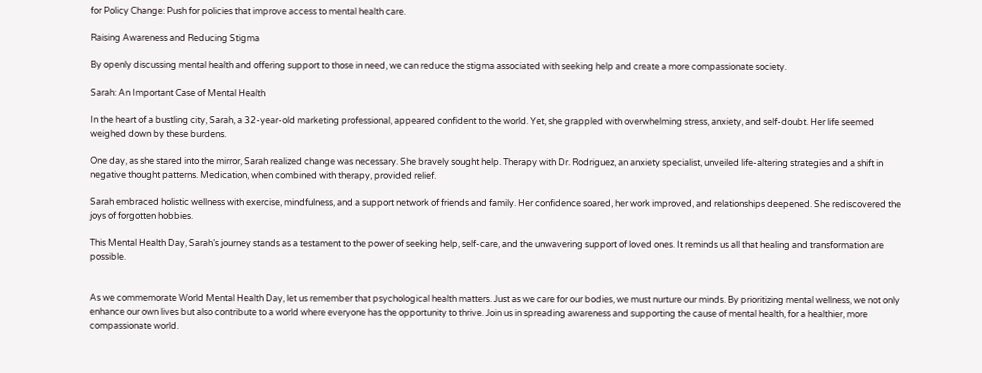for Policy Change: Push for policies that improve access to mental health care.

Raising Awareness and Reducing Stigma

By openly discussing mental health and offering support to those in need, we can reduce the stigma associated with seeking help and create a more compassionate society.

Sarah: An Important Case of Mental Health

In the heart of a bustling city, Sarah, a 32-year-old marketing professional, appeared confident to the world. Yet, she grappled with overwhelming stress, anxiety, and self-doubt. Her life seemed weighed down by these burdens.

One day, as she stared into the mirror, Sarah realized change was necessary. She bravely sought help. Therapy with Dr. Rodriguez, an anxiety specialist, unveiled life-altering strategies and a shift in negative thought patterns. Medication, when combined with therapy, provided relief.

Sarah embraced holistic wellness with exercise, mindfulness, and a support network of friends and family. Her confidence soared, her work improved, and relationships deepened. She rediscovered the joys of forgotten hobbies.

This Mental Health Day, Sarah’s journey stands as a testament to the power of seeking help, self-care, and the unwavering support of loved ones. It reminds us all that healing and transformation are possible.


As we commemorate World Mental Health Day, let us remember that psychological health matters. Just as we care for our bodies, we must nurture our minds. By prioritizing mental wellness, we not only enhance our own lives but also contribute to a world where everyone has the opportunity to thrive. Join us in spreading awareness and supporting the cause of mental health, for a healthier, more compassionate world.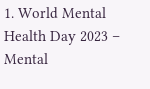1. World Mental Health Day 2023 – Mental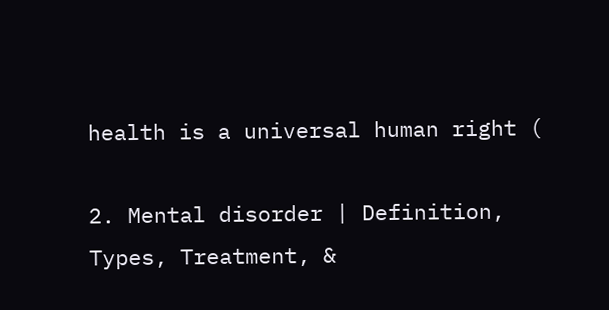health is a universal human right (

2. Mental disorder | Definition, Types, Treatment, &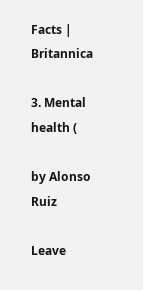Facts | Britannica

3. Mental health (

by Alonso Ruiz

Leave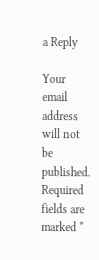a Reply

Your email address will not be published. Required fields are marked *